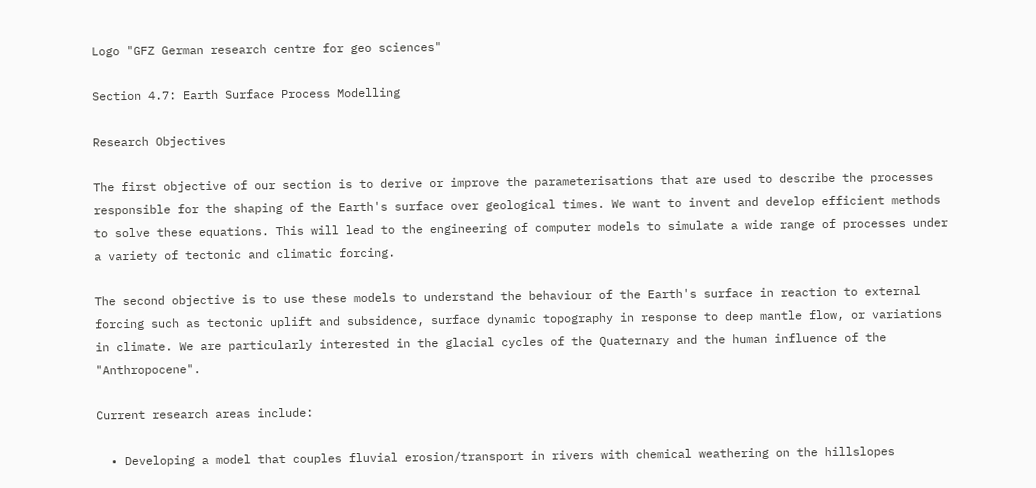Logo "GFZ German research centre for geo sciences"

Section 4.7: Earth Surface Process Modelling

Research Objectives

The first objective of our section is to derive or improve the parameterisations that are used to describe the processes responsible for the shaping of the Earth's surface over geological times. We want to invent and develop efficient methods to solve these equations. This will lead to the engineering of computer models to simulate a wide range of processes under a variety of tectonic and climatic forcing.

The second objective is to use these models to understand the behaviour of the Earth's surface in reaction to external forcing such as tectonic uplift and subsidence, surface dynamic topography in response to deep mantle flow, or variations in climate. We are particularly interested in the glacial cycles of the Quaternary and the human influence of the "Anthropocene".

Current research areas include:

  • Developing a model that couples fluvial erosion/transport in rivers with chemical weathering on the hillslopes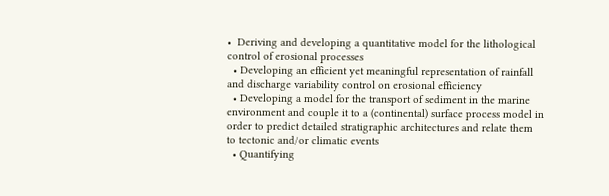•  Deriving and developing a quantitative model for the lithological control of erosional processes
  • Developing an efficient yet meaningful representation of rainfall and discharge variability control on erosional efficiency
  • Developing a model for the transport of sediment in the marine environment and couple it to a (continental) surface process model in order to predict detailed stratigraphic architectures and relate them to tectonic and/or climatic events
  • Quantifying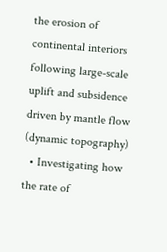the erosion of continental interiors following large-scale uplift and subsidence driven by mantle flow (dynamic topography)
  • Investigating how the rate of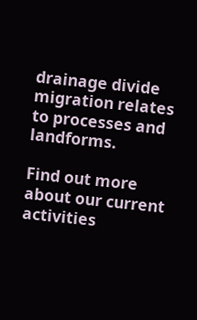drainage divide migration relates to processes and landforms.

Find out more about our current activities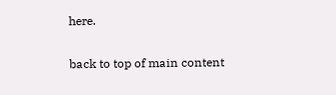here.

back to top of main content